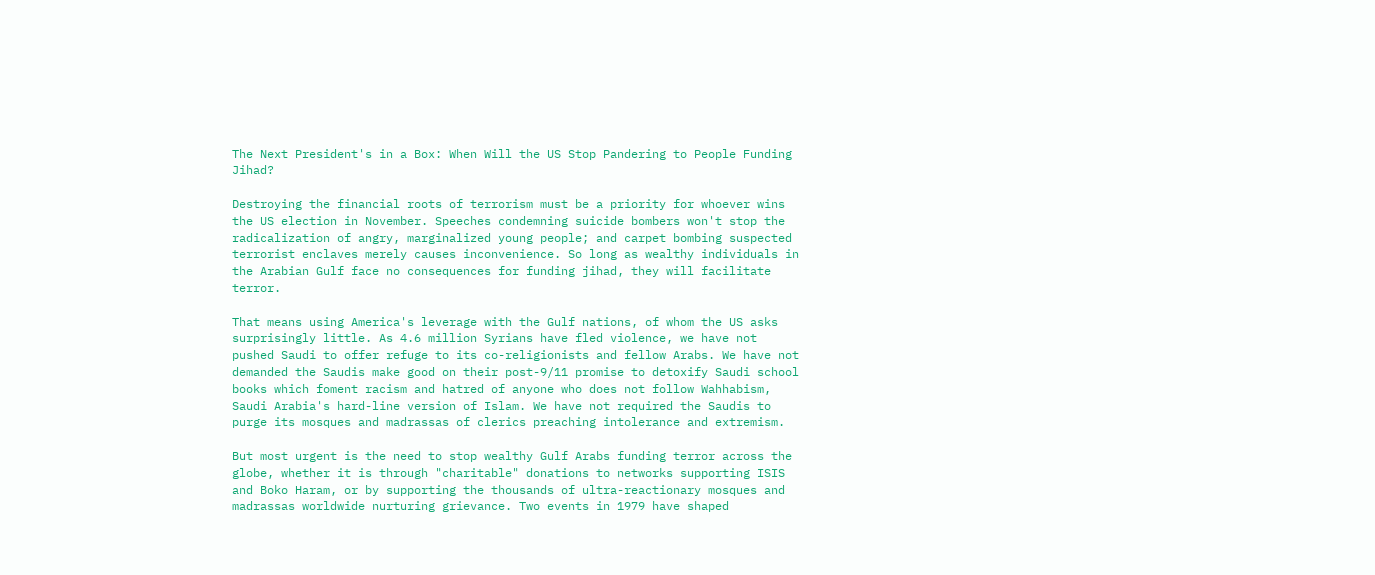The Next President's in a Box: When Will the US Stop Pandering to People Funding Jihad?

Destroying the financial roots of terrorism must be a priority for whoever wins the US election in November. Speeches condemning suicide bombers won't stop the radicalization of angry, marginalized young people; and carpet bombing suspected terrorist enclaves merely causes inconvenience. So long as wealthy individuals in the Arabian Gulf face no consequences for funding jihad, they will facilitate terror.

That means using America's leverage with the Gulf nations, of whom the US asks surprisingly little. As 4.6 million Syrians have fled violence, we have not pushed Saudi to offer refuge to its co-religionists and fellow Arabs. We have not demanded the Saudis make good on their post-9/11 promise to detoxify Saudi school books which foment racism and hatred of anyone who does not follow Wahhabism, Saudi Arabia's hard-line version of Islam. We have not required the Saudis to purge its mosques and madrassas of clerics preaching intolerance and extremism.

But most urgent is the need to stop wealthy Gulf Arabs funding terror across the globe, whether it is through "charitable" donations to networks supporting ISIS and Boko Haram, or by supporting the thousands of ultra-reactionary mosques and madrassas worldwide nurturing grievance. Two events in 1979 have shaped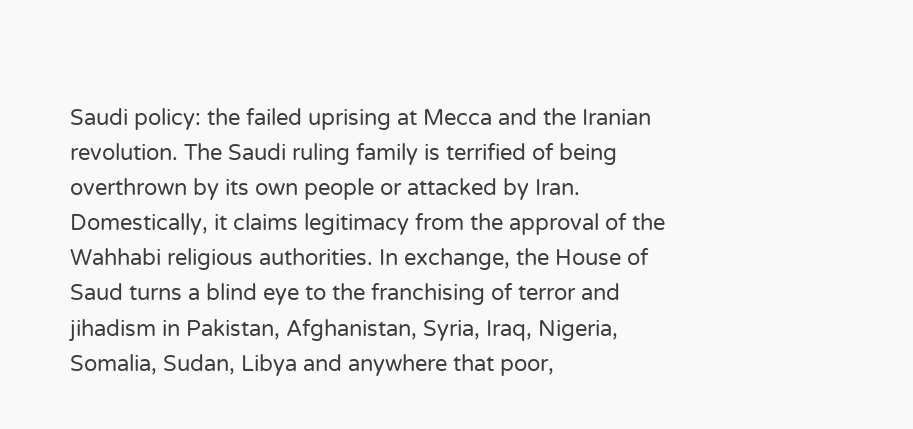Saudi policy: the failed uprising at Mecca and the Iranian revolution. The Saudi ruling family is terrified of being overthrown by its own people or attacked by Iran. Domestically, it claims legitimacy from the approval of the Wahhabi religious authorities. In exchange, the House of Saud turns a blind eye to the franchising of terror and jihadism in Pakistan, Afghanistan, Syria, Iraq, Nigeria, Somalia, Sudan, Libya and anywhere that poor,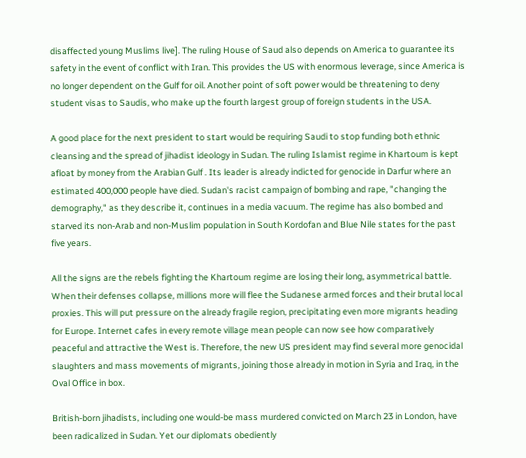disaffected young Muslims live]. The ruling House of Saud also depends on America to guarantee its safety in the event of conflict with Iran. This provides the US with enormous leverage, since America is no longer dependent on the Gulf for oil. Another point of soft power would be threatening to deny student visas to Saudis, who make up the fourth largest group of foreign students in the USA.

A good place for the next president to start would be requiring Saudi to stop funding both ethnic cleansing and the spread of jihadist ideology in Sudan. The ruling Islamist regime in Khartoum is kept afloat by money from the Arabian Gulf . Its leader is already indicted for genocide in Darfur where an estimated 400,000 people have died. Sudan's racist campaign of bombing and rape, "changing the demography," as they describe it, continues in a media vacuum. The regime has also bombed and starved its non-Arab and non-Muslim population in South Kordofan and Blue Nile states for the past five years.

All the signs are the rebels fighting the Khartoum regime are losing their long, asymmetrical battle. When their defenses collapse, millions more will flee the Sudanese armed forces and their brutal local proxies. This will put pressure on the already fragile region, precipitating even more migrants heading for Europe. Internet cafes in every remote village mean people can now see how comparatively peaceful and attractive the West is. Therefore, the new US president may find several more genocidal slaughters and mass movements of migrants, joining those already in motion in Syria and Iraq, in the Oval Office in box.

British-born jihadists, including one would-be mass murdered convicted on March 23 in London, have been radicalized in Sudan. Yet our diplomats obediently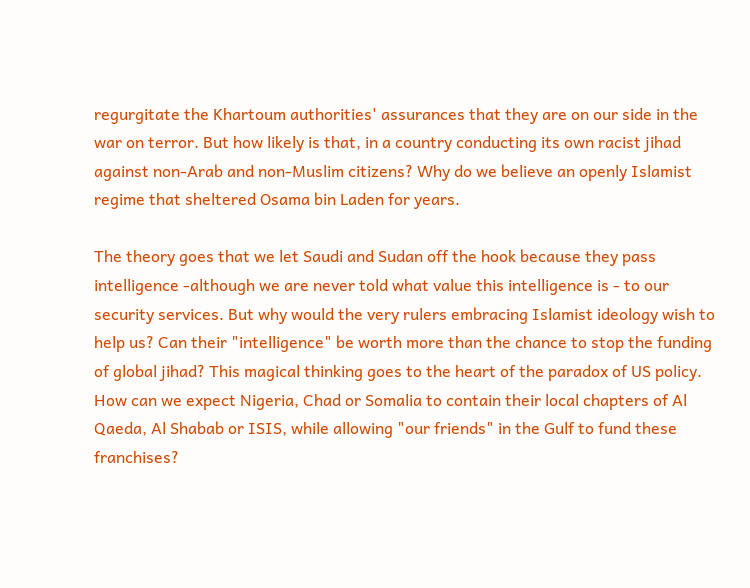regurgitate the Khartoum authorities' assurances that they are on our side in the war on terror. But how likely is that, in a country conducting its own racist jihad against non-Arab and non-Muslim citizens? Why do we believe an openly Islamist regime that sheltered Osama bin Laden for years.

The theory goes that we let Saudi and Sudan off the hook because they pass intelligence -although we are never told what value this intelligence is - to our security services. But why would the very rulers embracing Islamist ideology wish to help us? Can their "intelligence" be worth more than the chance to stop the funding of global jihad? This magical thinking goes to the heart of the paradox of US policy. How can we expect Nigeria, Chad or Somalia to contain their local chapters of Al Qaeda, Al Shabab or ISIS, while allowing "our friends" in the Gulf to fund these franchises?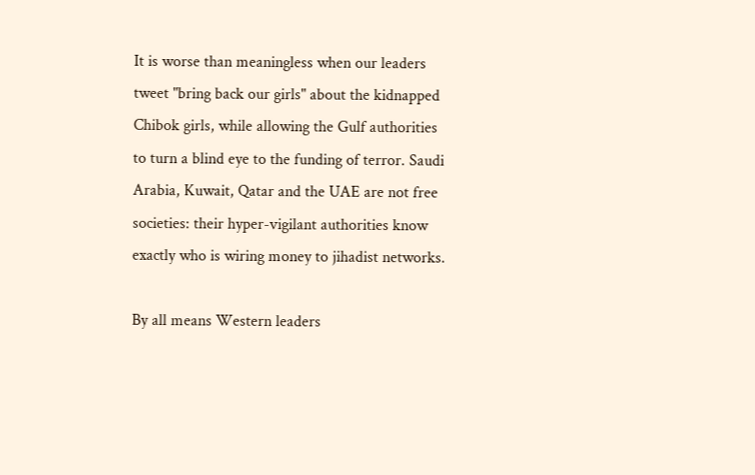It is worse than meaningless when our leaders tweet "bring back our girls" about the kidnapped Chibok girls, while allowing the Gulf authorities to turn a blind eye to the funding of terror. Saudi Arabia, Kuwait, Qatar and the UAE are not free societies: their hyper-vigilant authorities know exactly who is wiring money to jihadist networks.

By all means Western leaders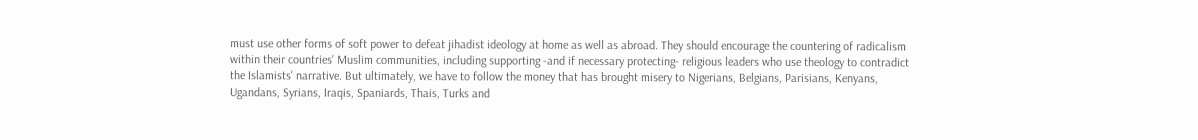must use other forms of soft power to defeat jihadist ideology at home as well as abroad. They should encourage the countering of radicalism within their countries' Muslim communities, including supporting -and if necessary protecting- religious leaders who use theology to contradict the Islamists' narrative. But ultimately, we have to follow the money that has brought misery to Nigerians, Belgians, Parisians, Kenyans, Ugandans, Syrians, Iraqis, Spaniards, Thais, Turks and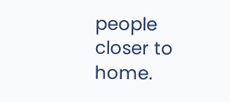people closer to home.